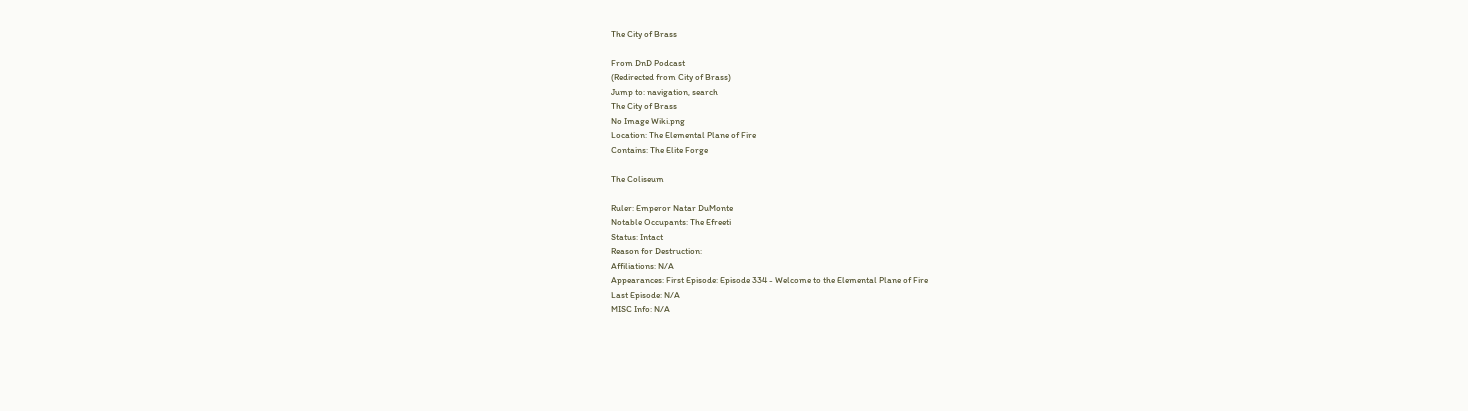The City of Brass

From DnD Podcast
(Redirected from City of Brass)
Jump to: navigation, search
The City of Brass
No Image Wiki.png
Location: The Elemental Plane of Fire
Contains: The Elite Forge

The Coliseum

Ruler: Emperor Natar DuMonte
Notable Occupants: The Efreeti
Status: Intact
Reason for Destruction:
Affiliations: N/A
Appearances: First Episode: Episode 334 - Welcome to the Elemental Plane of Fire
Last Episode: N/A
MISC Info: N/A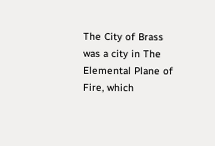The City of Brass was a city in The Elemental Plane of Fire, which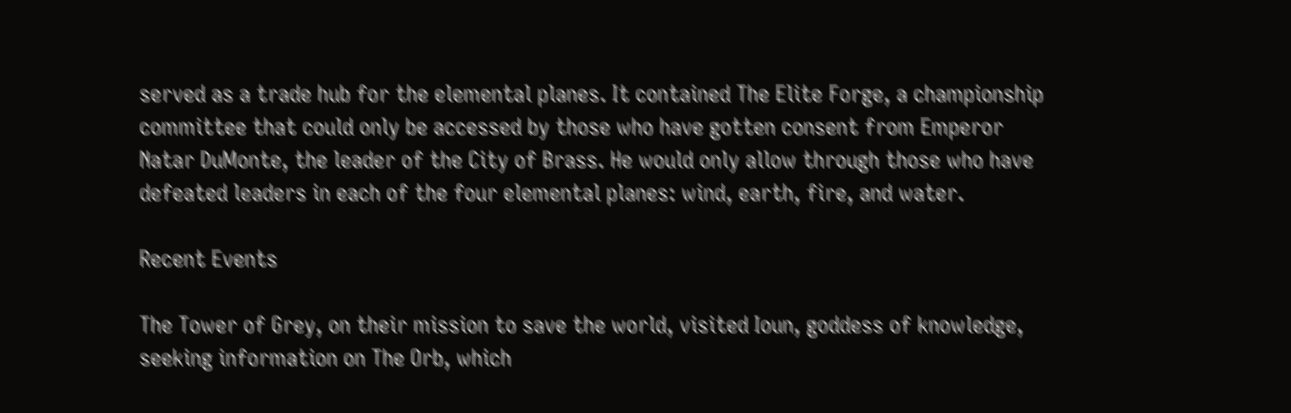served as a trade hub for the elemental planes. It contained The Elite Forge, a championship committee that could only be accessed by those who have gotten consent from Emperor Natar DuMonte, the leader of the City of Brass. He would only allow through those who have defeated leaders in each of the four elemental planes: wind, earth, fire, and water.

Recent Events

The Tower of Grey, on their mission to save the world, visited Ioun, goddess of knowledge, seeking information on The Orb, which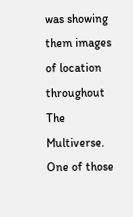was showing them images of location throughout The Multiverse. One of those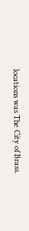locations was The City of Brass.